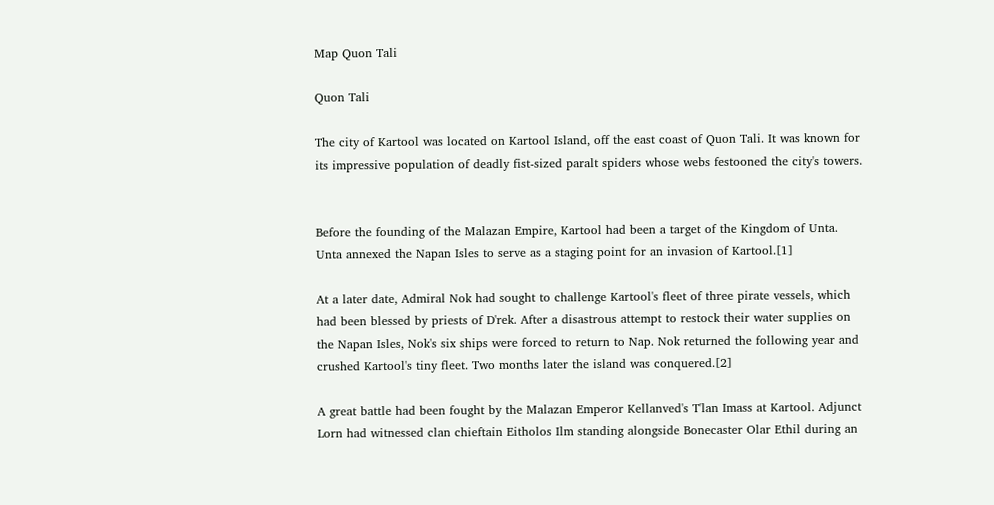Map Quon Tali

Quon Tali

The city of Kartool was located on Kartool Island, off the east coast of Quon Tali. It was known for its impressive population of deadly fist-sized paralt spiders whose webs festooned the city's towers.


Before the founding of the Malazan Empire, Kartool had been a target of the Kingdom of Unta. Unta annexed the Napan Isles to serve as a staging point for an invasion of Kartool.[1]

At a later date, Admiral Nok had sought to challenge Kartool's fleet of three pirate vessels, which had been blessed by priests of D'rek. After a disastrous attempt to restock their water supplies on the Napan Isles, Nok's six ships were forced to return to Nap. Nok returned the following year and crushed Kartool's tiny fleet. Two months later the island was conquered.[2]

A great battle had been fought by the Malazan Emperor Kellanved's T'lan Imass at Kartool. Adjunct Lorn had witnessed clan chieftain Eitholos Ilm standing alongside Bonecaster Olar Ethil during an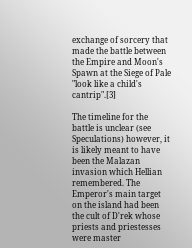exchange of sorcery that made the battle between the Empire and Moon's Spawn at the Siege of Pale "look like a child's cantrip".[3]

The timeline for the battle is unclear (see Speculations) however, it is likely meant to have been the Malazan invasion which Hellian remembered. The Emperor's main target on the island had been the cult of D'rek whose priests and priestesses were master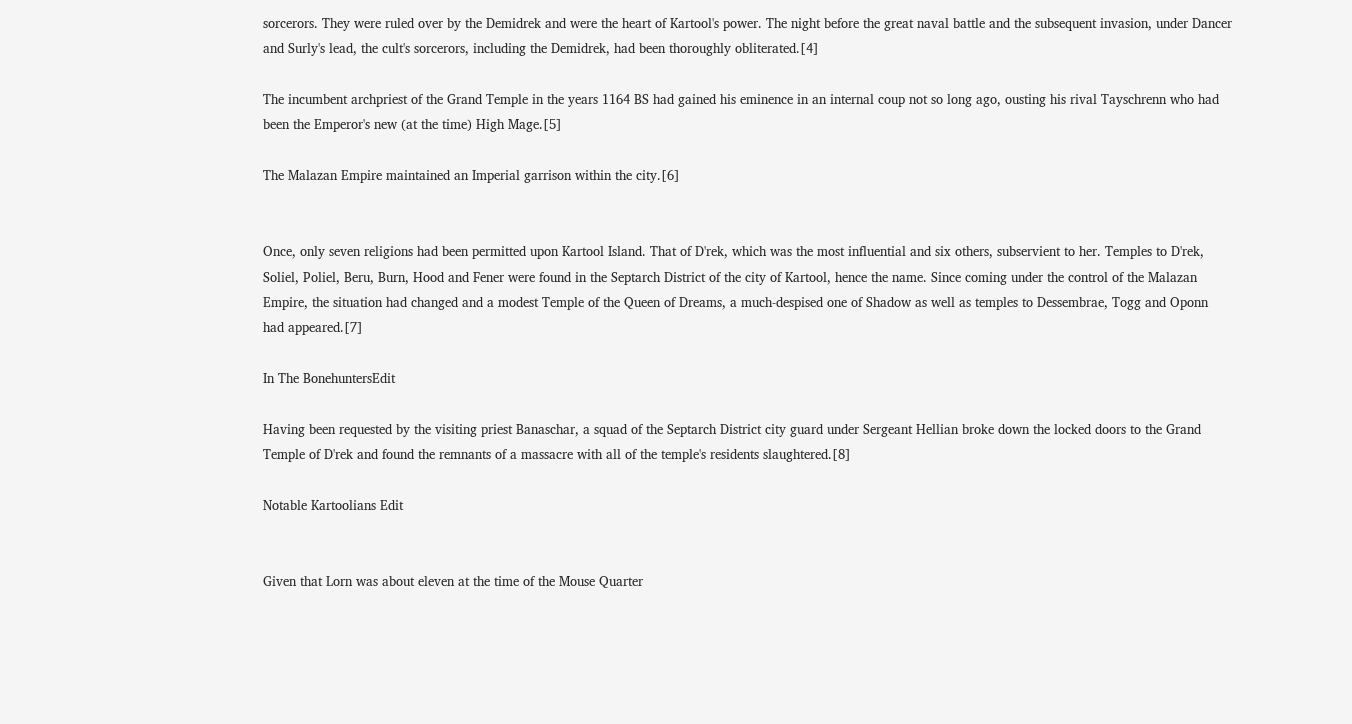sorcerors. They were ruled over by the Demidrek and were the heart of Kartool's power. The night before the great naval battle and the subsequent invasion, under Dancer and Surly's lead, the cult's sorcerors, including the Demidrek, had been thoroughly obliterated.[4]

The incumbent archpriest of the Grand Temple in the years 1164 BS had gained his eminence in an internal coup not so long ago, ousting his rival Tayschrenn who had been the Emperor's new (at the time) High Mage.[5]

The Malazan Empire maintained an Imperial garrison within the city.[6]


Once, only seven religions had been permitted upon Kartool Island. That of D'rek, which was the most influential and six others, subservient to her. Temples to D'rek, Soliel, Poliel, Beru, Burn, Hood and Fener were found in the Septarch District of the city of Kartool, hence the name. Since coming under the control of the Malazan Empire, the situation had changed and a modest Temple of the Queen of Dreams, a much-despised one of Shadow as well as temples to Dessembrae, Togg and Oponn had appeared.[7]

In The BonehuntersEdit

Having been requested by the visiting priest Banaschar, a squad of the Septarch District city guard under Sergeant Hellian broke down the locked doors to the Grand Temple of D'rek and found the remnants of a massacre with all of the temple's residents slaughtered.[8]

Notable Kartoolians Edit


Given that Lorn was about eleven at the time of the Mouse Quarter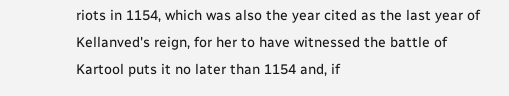riots in 1154, which was also the year cited as the last year of Kellanved's reign, for her to have witnessed the battle of Kartool puts it no later than 1154 and, if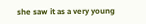she saw it as a very young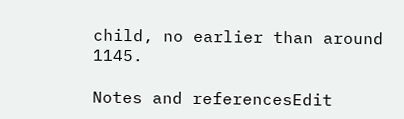child, no earlier than around 1145.

Notes and referencesEdit